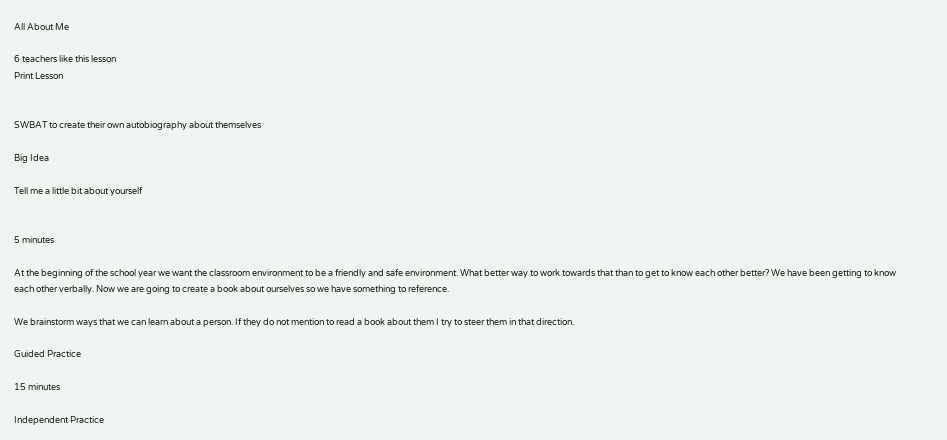All About Me

6 teachers like this lesson
Print Lesson


SWBAT to create their own autobiography about themselves

Big Idea

Tell me a little bit about yourself


5 minutes

At the beginning of the school year we want the classroom environment to be a friendly and safe environment. What better way to work towards that than to get to know each other better? We have been getting to know each other verbally. Now we are going to create a book about ourselves so we have something to reference.

We brainstorm ways that we can learn about a person. If they do not mention to read a book about them I try to steer them in that direction.

Guided Practice

15 minutes

Independent Practice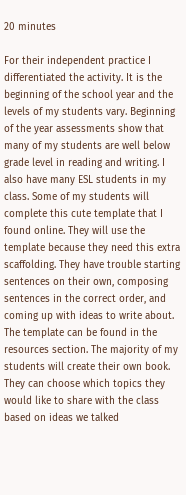20 minutes

For their independent practice I differentiated the activity. It is the beginning of the school year and the levels of my students vary. Beginning of the year assessments show that many of my students are well below grade level in reading and writing. I also have many ESL students in my class. Some of my students will complete this cute template that I found online. They will use the template because they need this extra scaffolding. They have trouble starting sentences on their own, composing sentences in the correct order, and coming up with ideas to write about. The template can be found in the resources section. The majority of my students will create their own book. They can choose which topics they would like to share with the class based on ideas we talked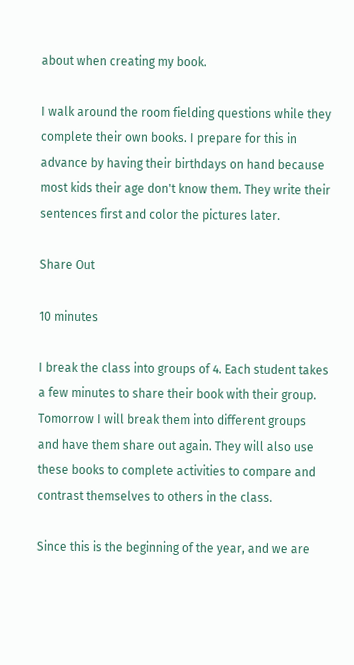about when creating my book.

I walk around the room fielding questions while they complete their own books. I prepare for this in advance by having their birthdays on hand because most kids their age don't know them. They write their sentences first and color the pictures later.

Share Out

10 minutes

I break the class into groups of 4. Each student takes a few minutes to share their book with their group. Tomorrow I will break them into different groups and have them share out again. They will also use these books to complete activities to compare and contrast themselves to others in the class.

Since this is the beginning of the year, and we are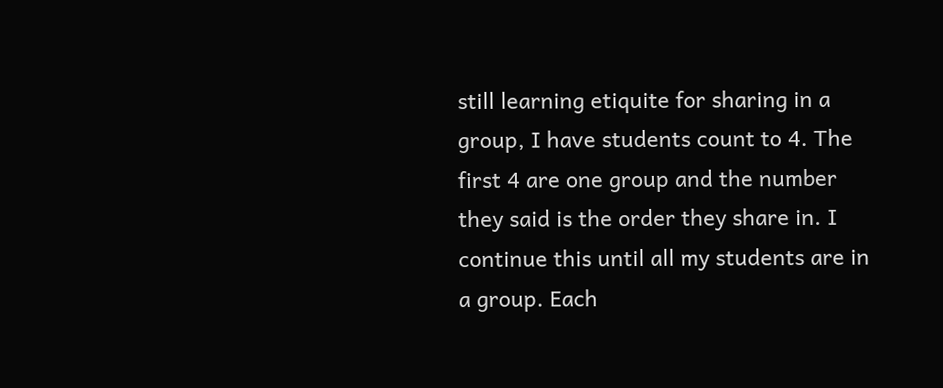still learning etiquite for sharing in a group, I have students count to 4. The first 4 are one group and the number they said is the order they share in. I continue this until all my students are in a group. Each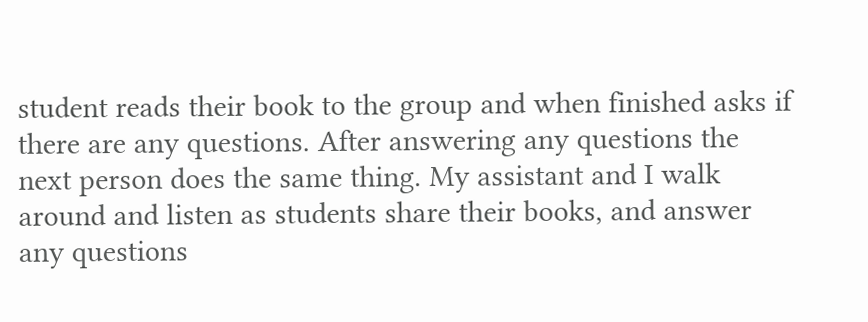student reads their book to the group and when finished asks if there are any questions. After answering any questions the next person does the same thing. My assistant and I walk around and listen as students share their books, and answer any questions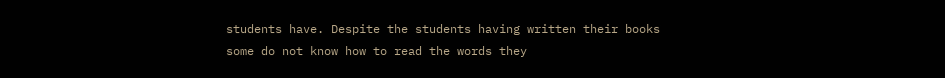students have. Despite the students having written their books some do not know how to read the words they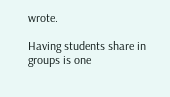wrote.

Having students share in groups is one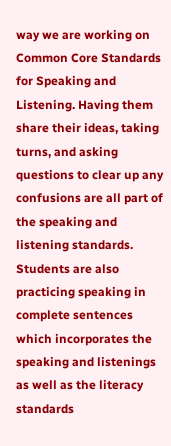way we are working on Common Core Standards for Speaking and Listening. Having them share their ideas, taking turns, and asking questions to clear up any confusions are all part of the speaking and listening standards. Students are also practicing speaking in complete sentences which incorporates the speaking and listenings as well as the literacy standards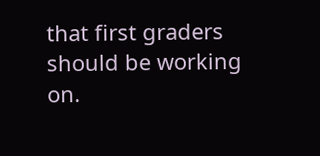that first graders should be working on.